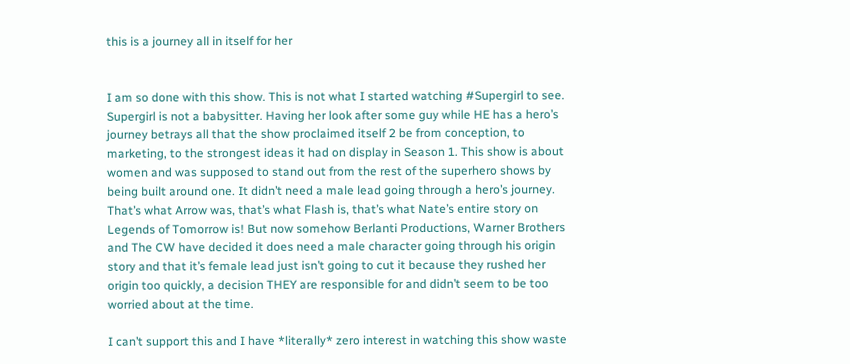this is a journey all in itself for her


I am so done with this show. This is not what I started watching #Supergirl to see. Supergirl is not a babysitter. Having her look after some guy while HE has a hero’s journey betrays all that the show proclaimed itself 2 be from conception, to marketing, to the strongest ideas it had on display in Season 1. This show is about women and was supposed to stand out from the rest of the superhero shows by being built around one. It didn’t need a male lead going through a hero’s journey. That’s what Arrow was, that’s what Flash is, that’s what Nate’s entire story on Legends of Tomorrow is! But now somehow Berlanti Productions, Warner Brothers and The CW have decided it does need a male character going through his origin story and that it’s female lead just isn’t going to cut it because they rushed her origin too quickly, a decision THEY are responsible for and didn’t seem to be too worried about at the time.

I can’t support this and I have *literally* zero interest in watching this show waste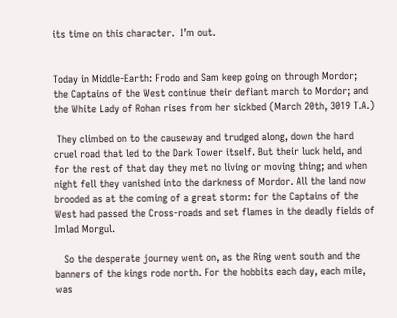its time on this character.  I’m out.


Today in Middle-Earth: Frodo and Sam keep going on through Mordor; the Captains of the West continue their defiant march to Mordor; and the White Lady of Rohan rises from her sickbed (March 20th, 3019 T.A.)

 They climbed on to the causeway and trudged along, down the hard cruel road that led to the Dark Tower itself. But their luck held, and for the rest of that day they met no living or moving thing; and when night fell they vanished into the darkness of Mordor. All the land now brooded as at the coming of a great storm: for the Captains of the West had passed the Cross-roads and set flames in the deadly fields of Imlad Morgul.

   So the desperate journey went on, as the Ring went south and the banners of the kings rode north. For the hobbits each day, each mile, was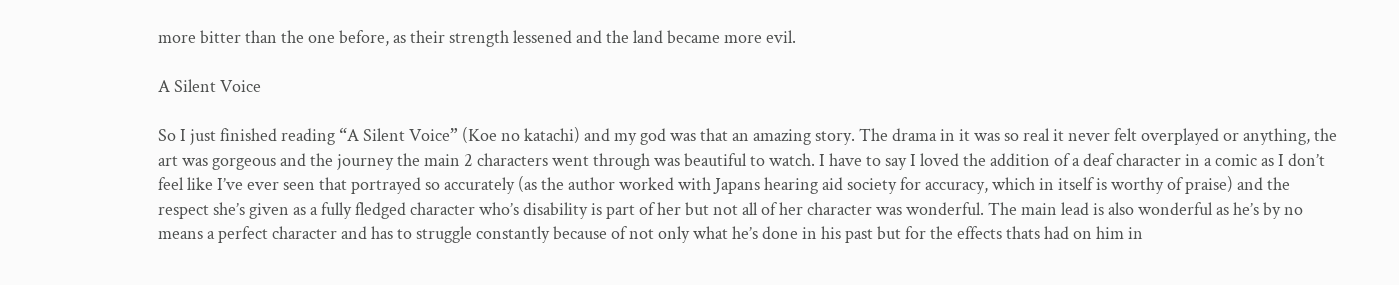more bitter than the one before, as their strength lessened and the land became more evil.

A Silent Voice

So I just finished reading “A Silent Voice” (Koe no katachi) and my god was that an amazing story. The drama in it was so real it never felt overplayed or anything, the art was gorgeous and the journey the main 2 characters went through was beautiful to watch. I have to say I loved the addition of a deaf character in a comic as I don’t feel like I’ve ever seen that portrayed so accurately (as the author worked with Japans hearing aid society for accuracy, which in itself is worthy of praise) and the respect she’s given as a fully fledged character who’s disability is part of her but not all of her character was wonderful. The main lead is also wonderful as he’s by no means a perfect character and has to struggle constantly because of not only what he’s done in his past but for the effects thats had on him in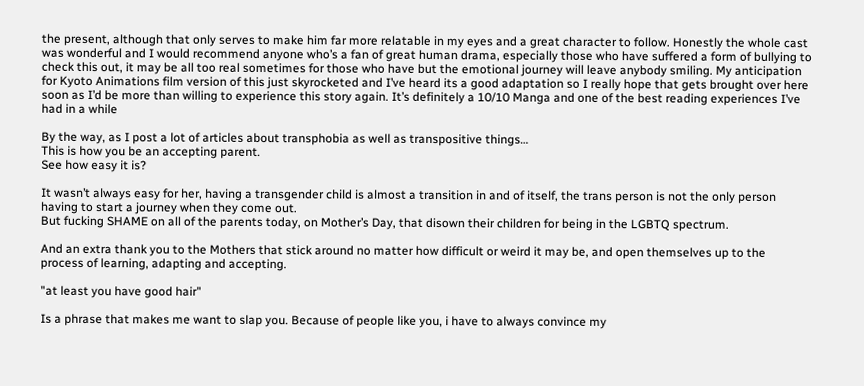the present, although that only serves to make him far more relatable in my eyes and a great character to follow. Honestly the whole cast was wonderful and I would recommend anyone who’s a fan of great human drama, especially those who have suffered a form of bullying to check this out, it may be all too real sometimes for those who have but the emotional journey will leave anybody smiling. My anticipation for Kyoto Animations film version of this just skyrocketed and I’ve heard its a good adaptation so I really hope that gets brought over here soon as I’d be more than willing to experience this story again. It’s definitely a 10/10 Manga and one of the best reading experiences I’ve had in a while

By the way, as I post a lot of articles about transphobia as well as transpositive things…
This is how you be an accepting parent.
See how easy it is?

It wasn’t always easy for her, having a transgender child is almost a transition in and of itself, the trans person is not the only person having to start a journey when they come out.
But fucking SHAME on all of the parents today, on Mother’s Day, that disown their children for being in the LGBTQ spectrum.

And an extra thank you to the Mothers that stick around no matter how difficult or weird it may be, and open themselves up to the process of learning, adapting and accepting.

"at least you have good hair"

Is a phrase that makes me want to slap you. Because of people like you, i have to always convince my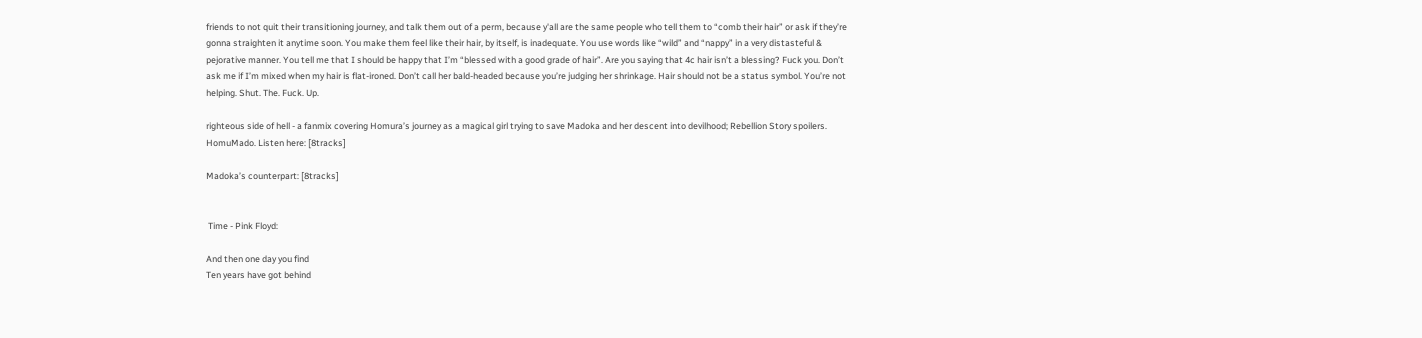friends to not quit their transitioning journey, and talk them out of a perm, because y'all are the same people who tell them to “comb their hair” or ask if they’re gonna straighten it anytime soon. You make them feel like their hair, by itself, is inadequate. You use words like “wild” and “nappy” in a very distasteful & pejorative manner. You tell me that I should be happy that I’m “blessed with a good grade of hair”. Are you saying that 4c hair isn’t a blessing? Fuck you. Don’t ask me if I’m mixed when my hair is flat-ironed. Don’t call her bald-headed because you’re judging her shrinkage. Hair should not be a status symbol. You’re not helping. Shut. The. Fuck. Up.

righteous side of hell - a fanmix covering Homura’s journey as a magical girl trying to save Madoka and her descent into devilhood; Rebellion Story spoilers. HomuMado. Listen here: [8tracks]

Madoka’s counterpart: [8tracks]


 Time - Pink Floyd:

And then one day you find
Ten years have got behind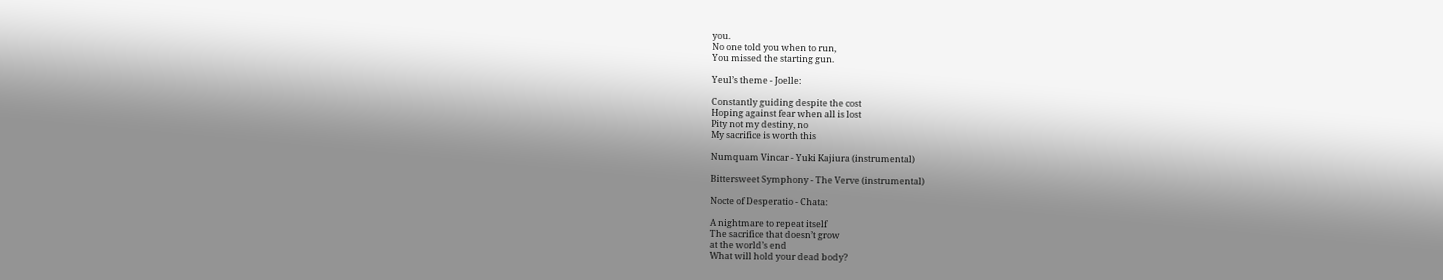you.
No one told you when to run,
You missed the starting gun.

Yeul’s theme - Joelle:

Constantly guiding despite the cost
Hoping against fear when all is lost
Pity not my destiny, no
My sacrifice is worth this

Numquam Vincar - Yuki Kajiura (instrumental)

Bittersweet Symphony - The Verve (instrumental)

Nocte of Desperatio - Chata:

A nightmare to repeat itself
The sacrifice that doesn’t grow
at the world’s end
What will hold your dead body?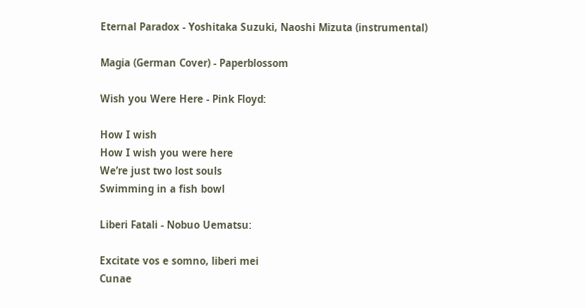Eternal Paradox - Yoshitaka Suzuki, Naoshi Mizuta (instrumental)

Magia (German Cover) - Paperblossom

Wish you Were Here - Pink Floyd:

How I wish
How I wish you were here
We’re just two lost souls
Swimming in a fish bowl

Liberi Fatali - Nobuo Uematsu:

Excitate vos e somno, liberi mei
Cunae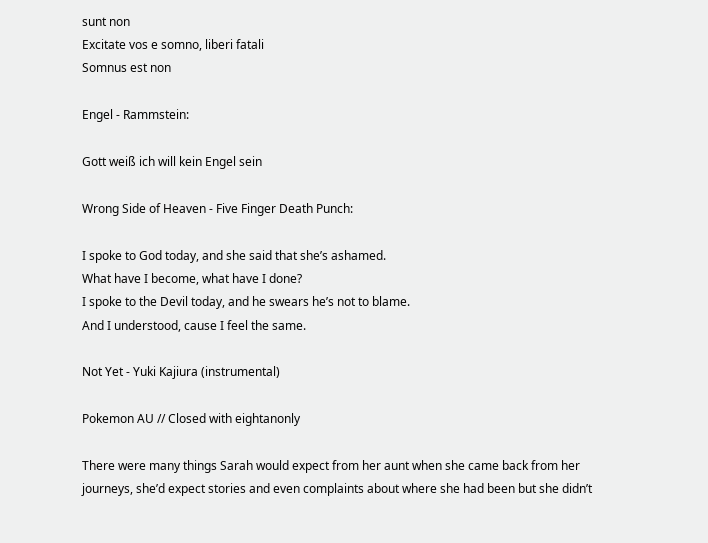sunt non
Excitate vos e somno, liberi fatali
Somnus est non

Engel - Rammstein:

Gott weiß ich will kein Engel sein

Wrong Side of Heaven - Five Finger Death Punch:

I spoke to God today, and she said that she’s ashamed.
What have I become, what have I done?
I spoke to the Devil today, and he swears he’s not to blame.
And I understood, cause I feel the same.

Not Yet - Yuki Kajiura (instrumental)

Pokemon AU // Closed with eightanonly

There were many things Sarah would expect from her aunt when she came back from her journeys, she’d expect stories and even complaints about where she had been but she didn’t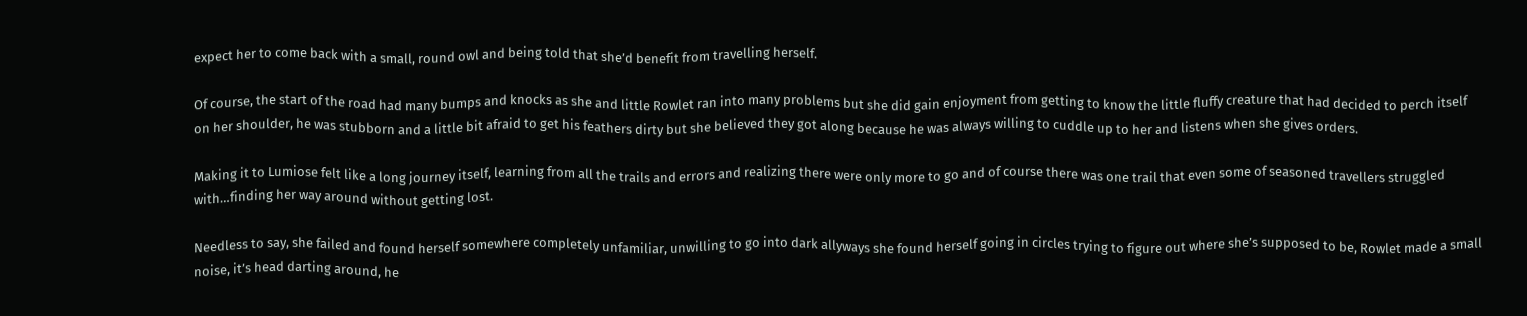expect her to come back with a small, round owl and being told that she’d benefit from travelling herself.

Of course, the start of the road had many bumps and knocks as she and little Rowlet ran into many problems but she did gain enjoyment from getting to know the little fluffy creature that had decided to perch itself on her shoulder, he was stubborn and a little bit afraid to get his feathers dirty but she believed they got along because he was always willing to cuddle up to her and listens when she gives orders.

Making it to Lumiose felt like a long journey itself, learning from all the trails and errors and realizing there were only more to go and of course there was one trail that even some of seasoned travellers struggled with…finding her way around without getting lost.

Needless to say, she failed and found herself somewhere completely unfamiliar, unwilling to go into dark allyways she found herself going in circles trying to figure out where she’s supposed to be, Rowlet made a small noise, it’s head darting around, he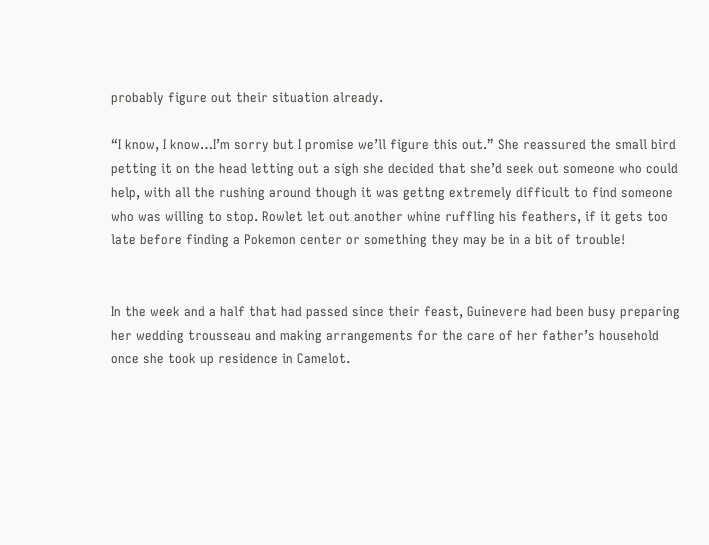probably figure out their situation already.

“I know, I know…I’m sorry but I promise we’ll figure this out.” She reassured the small bird petting it on the head letting out a sigh she decided that she’d seek out someone who could help, with all the rushing around though it was gettng extremely difficult to find someone who was willing to stop. Rowlet let out another whine ruffling his feathers, if it gets too late before finding a Pokemon center or something they may be in a bit of trouble!


In the week and a half that had passed since their feast, Guinevere had been busy preparing her wedding trousseau and making arrangements for the care of her father’s household once she took up residence in Camelot.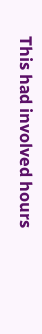This had involved hours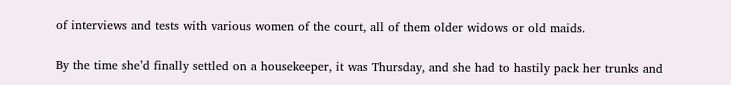of interviews and tests with various women of the court, all of them older widows or old maids.

By the time she’d finally settled on a housekeeper, it was Thursday, and she had to hastily pack her trunks and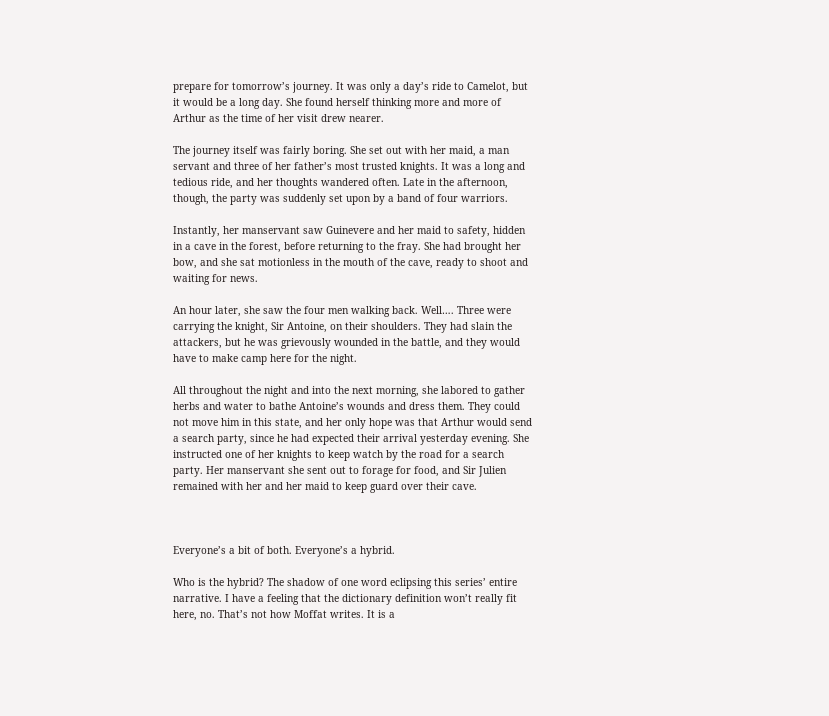prepare for tomorrow’s journey. It was only a day’s ride to Camelot, but it would be a long day. She found herself thinking more and more of Arthur as the time of her visit drew nearer.

The journey itself was fairly boring. She set out with her maid, a man servant and three of her father’s most trusted knights. It was a long and tedious ride, and her thoughts wandered often. Late in the afternoon, though, the party was suddenly set upon by a band of four warriors.

Instantly, her manservant saw Guinevere and her maid to safety, hidden in a cave in the forest, before returning to the fray. She had brought her bow, and she sat motionless in the mouth of the cave, ready to shoot and waiting for news.

An hour later, she saw the four men walking back. Well…. Three were carrying the knight, Sir Antoine, on their shoulders. They had slain the attackers, but he was grievously wounded in the battle, and they would have to make camp here for the night.

All throughout the night and into the next morning, she labored to gather herbs and water to bathe Antoine’s wounds and dress them. They could not move him in this state, and her only hope was that Arthur would send a search party, since he had expected their arrival yesterday evening. She instructed one of her knights to keep watch by the road for a search party. Her manservant she sent out to forage for food, and Sir Julien remained with her and her maid to keep guard over their cave.



Everyone’s a bit of both. Everyone’s a hybrid.

Who is the hybrid? The shadow of one word eclipsing this series’ entire narrative. I have a feeling that the dictionary definition won’t really fit here, no. That’s not how Moffat writes. It is a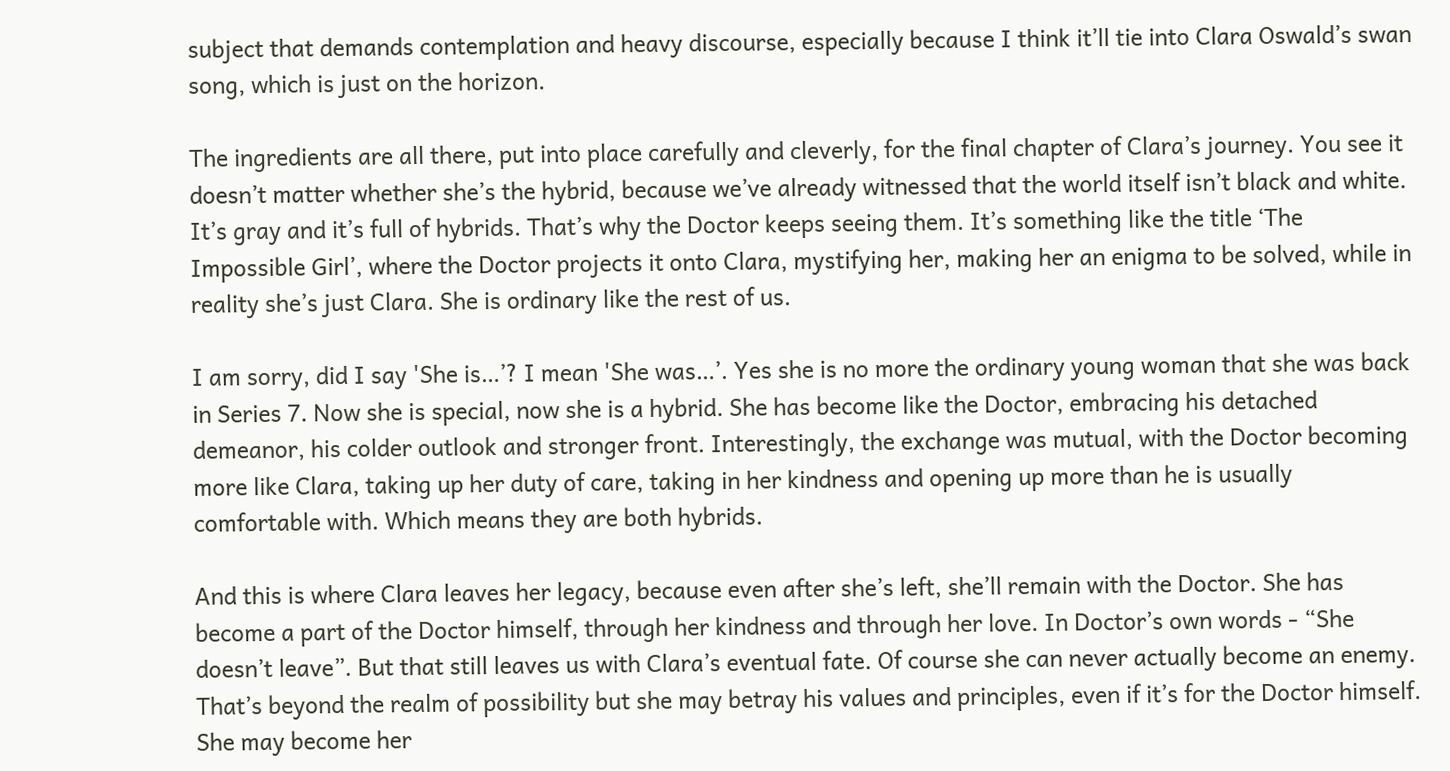subject that demands contemplation and heavy discourse, especially because I think it’ll tie into Clara Oswald’s swan song, which is just on the horizon.

The ingredients are all there, put into place carefully and cleverly, for the final chapter of Clara’s journey. You see it doesn’t matter whether she’s the hybrid, because we’ve already witnessed that the world itself isn’t black and white. It’s gray and it’s full of hybrids. That’s why the Doctor keeps seeing them. It’s something like the title ‘The Impossible Girl’, where the Doctor projects it onto Clara, mystifying her, making her an enigma to be solved, while in reality she’s just Clara. She is ordinary like the rest of us.

I am sorry, did I say 'She is…’? I mean 'She was…’. Yes she is no more the ordinary young woman that she was back in Series 7. Now she is special, now she is a hybrid. She has become like the Doctor, embracing his detached demeanor, his colder outlook and stronger front. Interestingly, the exchange was mutual, with the Doctor becoming more like Clara, taking up her duty of care, taking in her kindness and opening up more than he is usually comfortable with. Which means they are both hybrids.

And this is where Clara leaves her legacy, because even after she’s left, she’ll remain with the Doctor. She has become a part of the Doctor himself, through her kindness and through her love. In Doctor’s own words - “She doesn’t leave”. But that still leaves us with Clara’s eventual fate. Of course she can never actually become an enemy. That’s beyond the realm of possibility but she may betray his values and principles, even if it’s for the Doctor himself. She may become her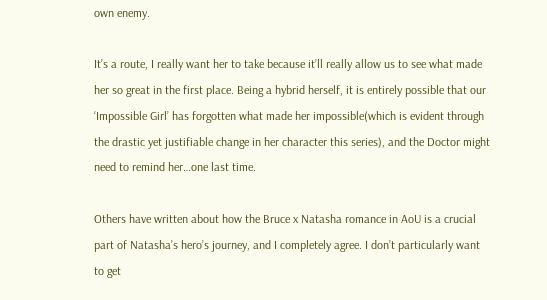own enemy.

It’s a route, I really want her to take because it’ll really allow us to see what made her so great in the first place. Being a hybrid herself, it is entirely possible that our ‘Impossible Girl’ has forgotten what made her impossible(which is evident through the drastic yet justifiable change in her character this series), and the Doctor might need to remind her…one last time.

Others have written about how the Bruce x Natasha romance in AoU is a crucial part of Natasha’s hero’s journey, and I completely agree. I don’t particularly want to get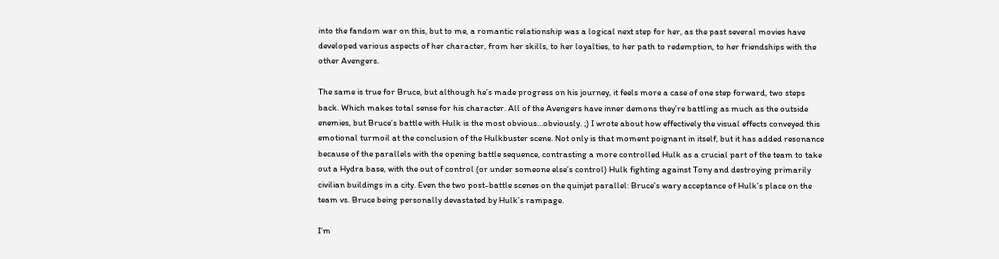into the fandom war on this, but to me, a romantic relationship was a logical next step for her, as the past several movies have developed various aspects of her character, from her skills, to her loyalties, to her path to redemption, to her friendships with the other Avengers.

The same is true for Bruce, but although he’s made progress on his journey, it feels more a case of one step forward, two steps back. Which makes total sense for his character. All of the Avengers have inner demons they’re battling as much as the outside enemies, but Bruce’s battle with Hulk is the most obvious…obviously. ;) I wrote about how effectively the visual effects conveyed this emotional turmoil at the conclusion of the Hulkbuster scene. Not only is that moment poignant in itself, but it has added resonance because of the parallels with the opening battle sequence, contrasting a more controlled Hulk as a crucial part of the team to take out a Hydra base, with the out of control (or under someone else’s control) Hulk fighting against Tony and destroying primarily civilian buildings in a city. Even the two post-battle scenes on the quinjet parallel: Bruce’s wary acceptance of Hulk’s place on the team vs. Bruce being personally devastated by Hulk’s rampage.

I’m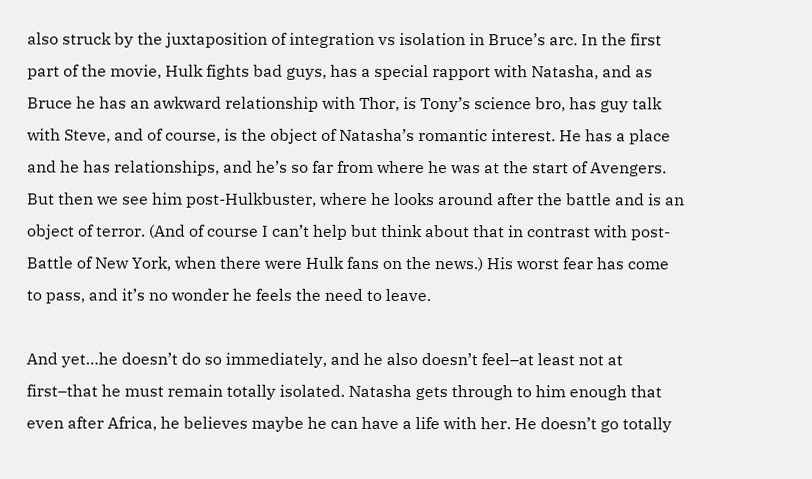also struck by the juxtaposition of integration vs isolation in Bruce’s arc. In the first part of the movie, Hulk fights bad guys, has a special rapport with Natasha, and as Bruce he has an awkward relationship with Thor, is Tony’s science bro, has guy talk with Steve, and of course, is the object of Natasha’s romantic interest. He has a place and he has relationships, and he’s so far from where he was at the start of Avengers. But then we see him post-Hulkbuster, where he looks around after the battle and is an object of terror. (And of course I can’t help but think about that in contrast with post-Battle of New York, when there were Hulk fans on the news.) His worst fear has come to pass, and it’s no wonder he feels the need to leave.

And yet…he doesn’t do so immediately, and he also doesn’t feel–at least not at first–that he must remain totally isolated. Natasha gets through to him enough that even after Africa, he believes maybe he can have a life with her. He doesn’t go totally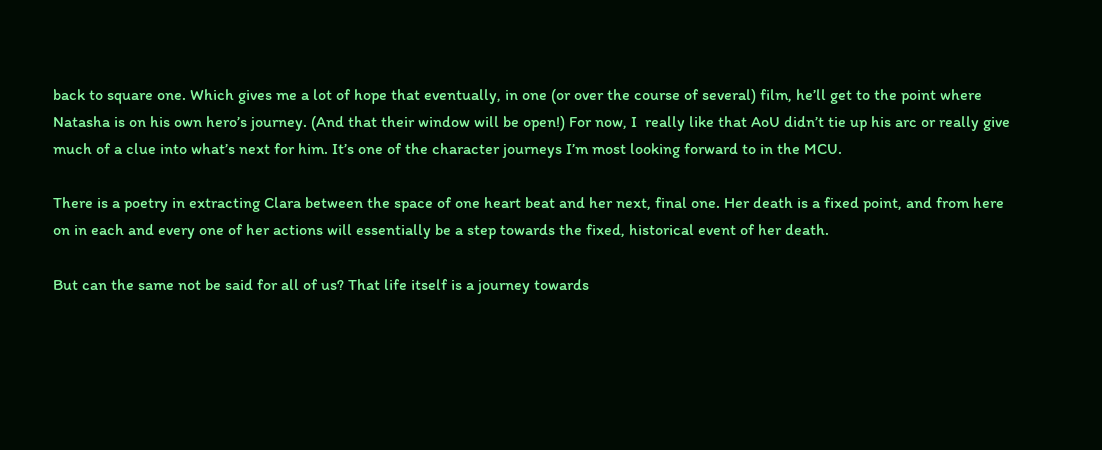back to square one. Which gives me a lot of hope that eventually, in one (or over the course of several) film, he’ll get to the point where Natasha is on his own hero’s journey. (And that their window will be open!) For now, I  really like that AoU didn’t tie up his arc or really give much of a clue into what’s next for him. It’s one of the character journeys I’m most looking forward to in the MCU.

There is a poetry in extracting Clara between the space of one heart beat and her next, final one. Her death is a fixed point, and from here on in each and every one of her actions will essentially be a step towards the fixed, historical event of her death.

But can the same not be said for all of us? That life itself is a journey towards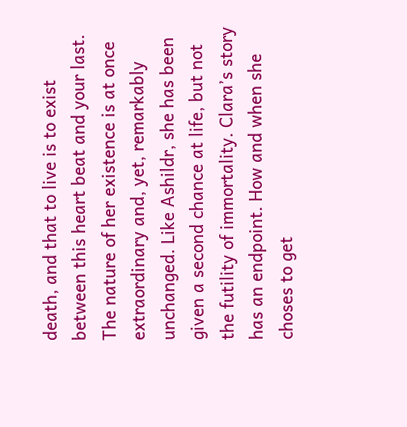death, and that to live is to exist between this heart beat and your last. The nature of her existence is at once extraordinary and, yet, remarkably unchanged. Like Ashildr, she has been given a second chance at life, but not the futility of immortality. Clara’s story has an endpoint. How and when she choses to get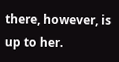there, however, is up to her.